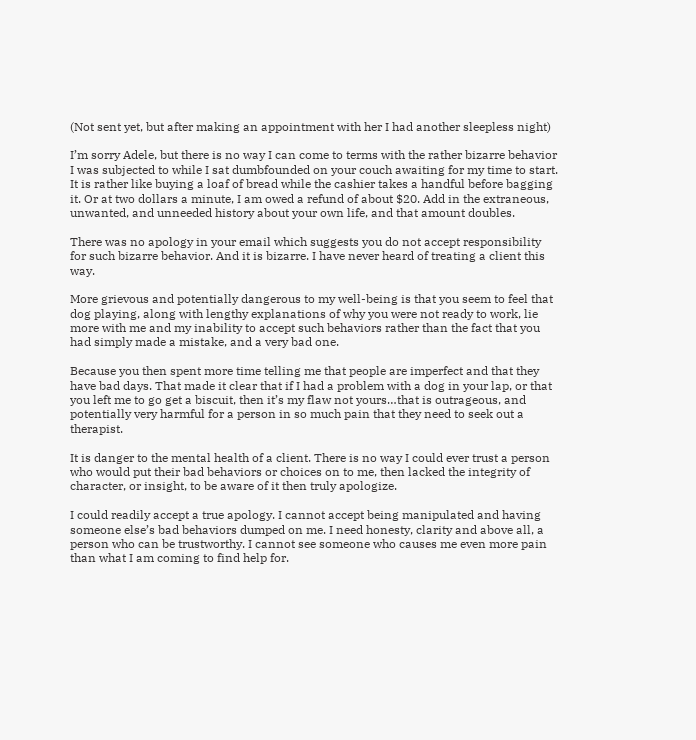(Not sent yet, but after making an appointment with her I had another sleepless night)

I’m sorry Adele, but there is no way I can come to terms with the rather bizarre behavior I was subjected to while I sat dumbfounded on your couch awaiting for my time to start. It is rather like buying a loaf of bread while the cashier takes a handful before bagging it. Or at two dollars a minute, I am owed a refund of about $20. Add in the extraneous, unwanted, and unneeded history about your own life, and that amount doubles.

There was no apology in your email which suggests you do not accept responsibility for such bizarre behavior. And it is bizarre. I have never heard of treating a client this way.

More grievous and potentially dangerous to my well-being is that you seem to feel that dog playing, along with lengthy explanations of why you were not ready to work, lie more with me and my inability to accept such behaviors rather than the fact that you had simply made a mistake, and a very bad one.

Because you then spent more time telling me that people are imperfect and that they have bad days. That made it clear that if I had a problem with a dog in your lap, or that you left me to go get a biscuit, then it’s my flaw not yours…that is outrageous, and potentially very harmful for a person in so much pain that they need to seek out a therapist.

It is danger to the mental health of a client. There is no way I could ever trust a person who would put their bad behaviors or choices on to me, then lacked the integrity of character, or insight, to be aware of it then truly apologize.

I could readily accept a true apology. I cannot accept being manipulated and having someone else’s bad behaviors dumped on me. I need honesty, clarity and above all, a person who can be trustworthy. I cannot see someone who causes me even more pain than what I am coming to find help for.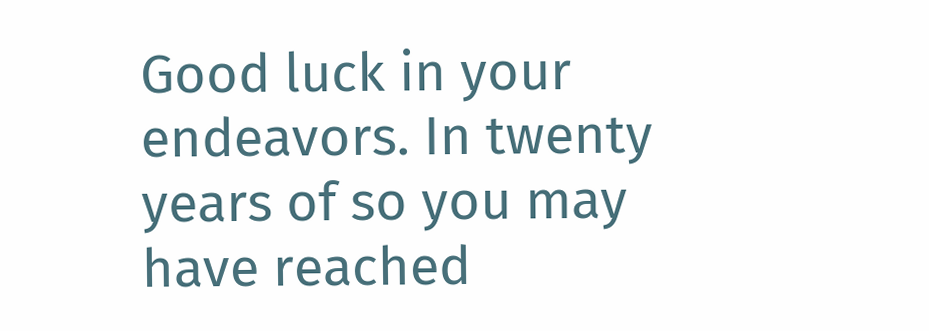Good luck in your endeavors. In twenty years of so you may have reached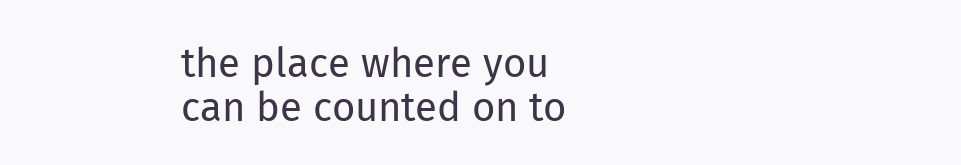the place where you can be counted on to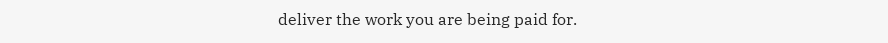deliver the work you are being paid for.